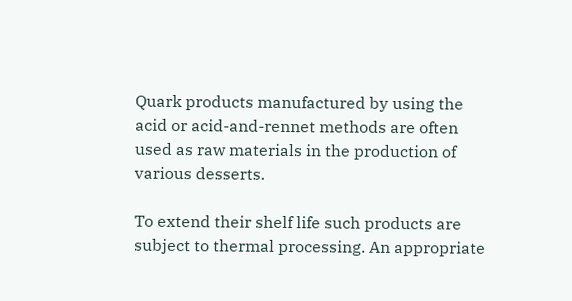Quark products manufactured by using the acid or acid-and-rennet methods are often used as raw materials in the production of various desserts.

To extend their shelf life such products are subject to thermal processing. An appropriate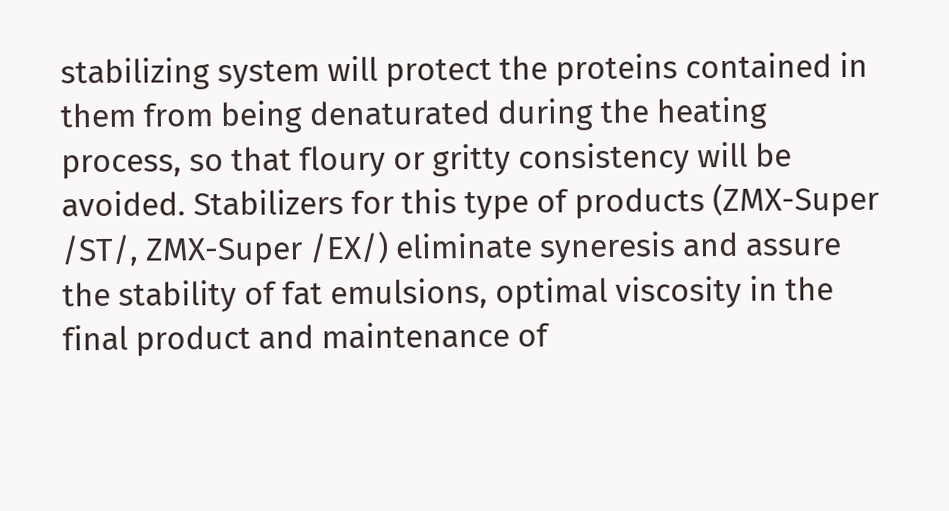stabilizing system will protect the proteins contained in them from being denaturated during the heating process, so that floury or gritty consistency will be avoided. Stabilizers for this type of products (ZMX-Super /ST/, ZMX-Super /EX/) eliminate syneresis and assure the stability of fat emulsions, optimal viscosity in the final product and maintenance of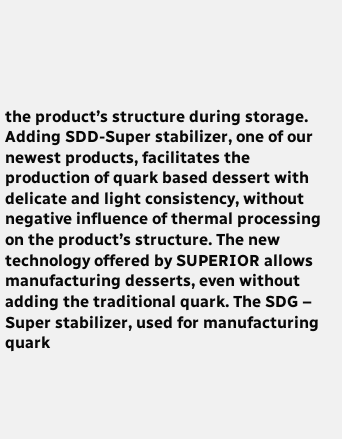the product’s structure during storage. Adding SDD-Super stabilizer, one of our newest products, facilitates the production of quark based dessert with delicate and light consistency, without negative influence of thermal processing on the product’s structure. The new technology offered by SUPERIOR allows manufacturing desserts, even without adding the traditional quark. The SDG – Super stabilizer, used for manufacturing quark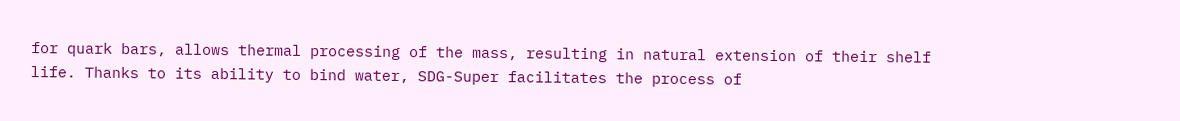for quark bars, allows thermal processing of the mass, resulting in natural extension of their shelf life. Thanks to its ability to bind water, SDG-Super facilitates the process of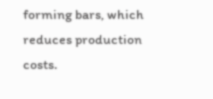forming bars, which reduces production costs.